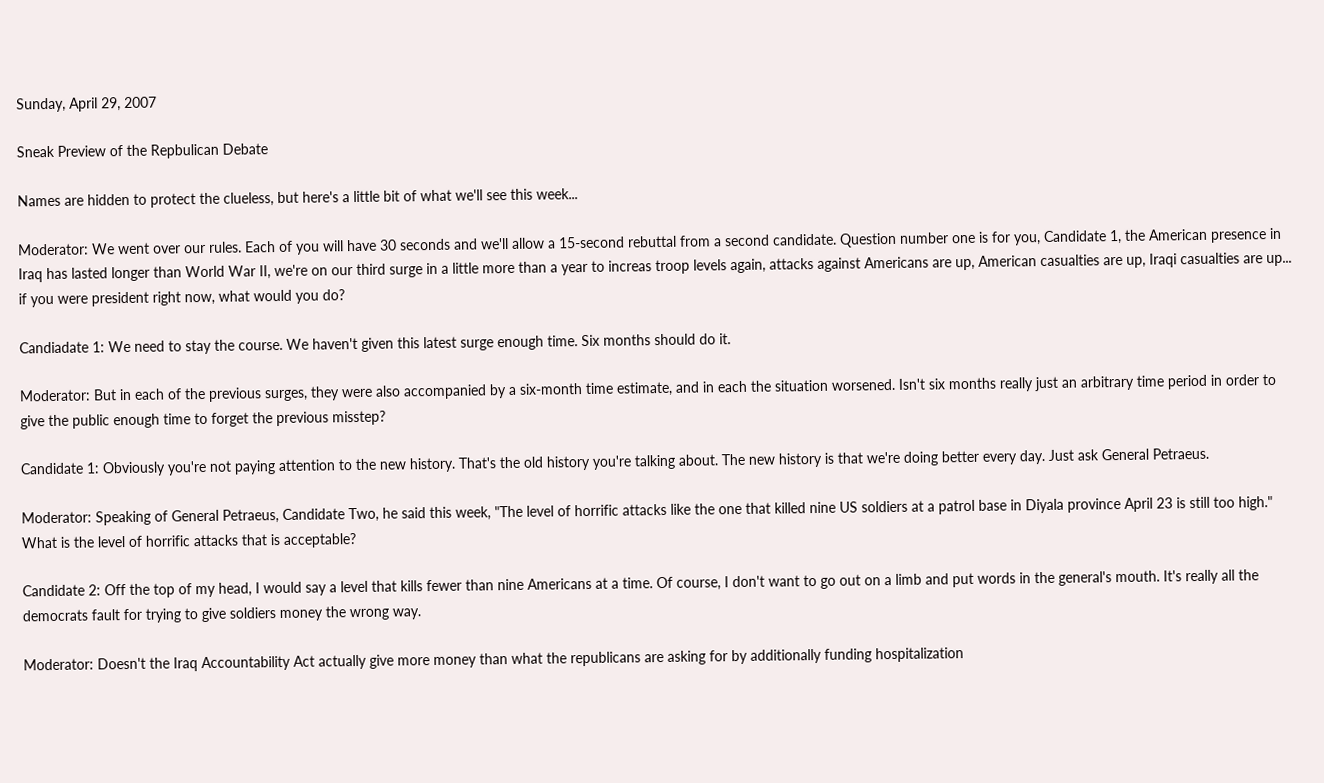Sunday, April 29, 2007

Sneak Preview of the Repbulican Debate

Names are hidden to protect the clueless, but here's a little bit of what we'll see this week...

Moderator: We went over our rules. Each of you will have 30 seconds and we'll allow a 15-second rebuttal from a second candidate. Question number one is for you, Candidate 1, the American presence in Iraq has lasted longer than World War II, we're on our third surge in a little more than a year to increas troop levels again, attacks against Americans are up, American casualties are up, Iraqi casualties are up... if you were president right now, what would you do?

Candiadate 1: We need to stay the course. We haven't given this latest surge enough time. Six months should do it.

Moderator: But in each of the previous surges, they were also accompanied by a six-month time estimate, and in each the situation worsened. Isn't six months really just an arbitrary time period in order to give the public enough time to forget the previous misstep?

Candidate 1: Obviously you're not paying attention to the new history. That's the old history you're talking about. The new history is that we're doing better every day. Just ask General Petraeus.

Moderator: Speaking of General Petraeus, Candidate Two, he said this week, "The level of horrific attacks like the one that killed nine US soldiers at a patrol base in Diyala province April 23 is still too high." What is the level of horrific attacks that is acceptable?

Candidate 2: Off the top of my head, I would say a level that kills fewer than nine Americans at a time. Of course, I don't want to go out on a limb and put words in the general's mouth. It's really all the democrats fault for trying to give soldiers money the wrong way.

Moderator: Doesn't the Iraq Accountability Act actually give more money than what the republicans are asking for by additionally funding hospitalization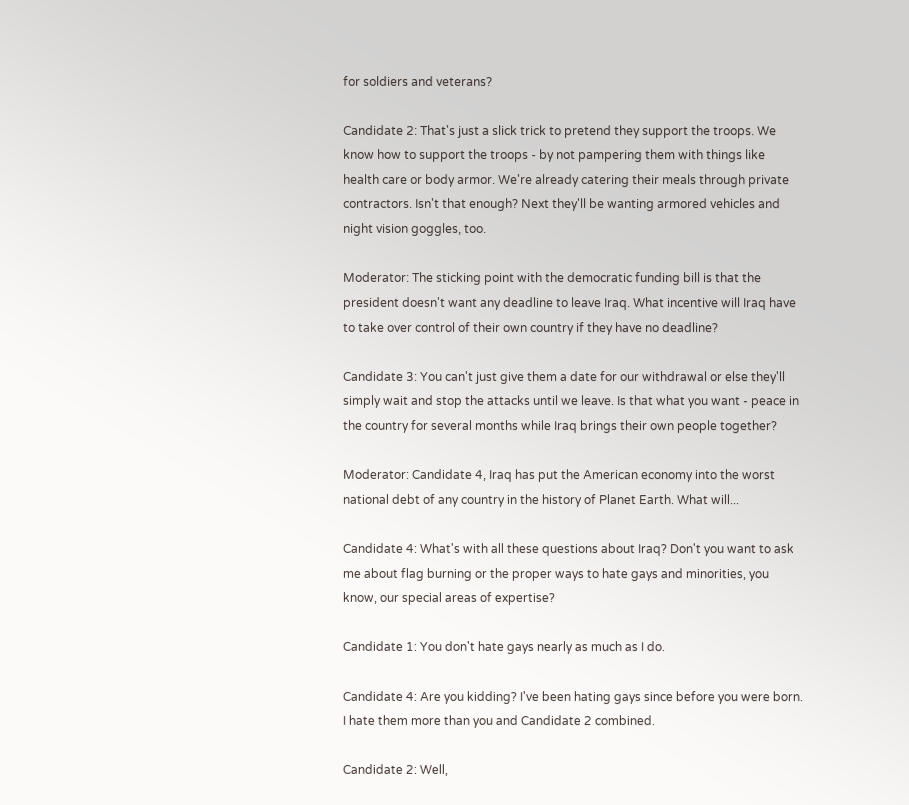for soldiers and veterans?

Candidate 2: That's just a slick trick to pretend they support the troops. We know how to support the troops - by not pampering them with things like health care or body armor. We're already catering their meals through private contractors. Isn't that enough? Next they'll be wanting armored vehicles and night vision goggles, too.

Moderator: The sticking point with the democratic funding bill is that the president doesn't want any deadline to leave Iraq. What incentive will Iraq have to take over control of their own country if they have no deadline?

Candidate 3: You can't just give them a date for our withdrawal or else they'll simply wait and stop the attacks until we leave. Is that what you want - peace in the country for several months while Iraq brings their own people together?

Moderator: Candidate 4, Iraq has put the American economy into the worst national debt of any country in the history of Planet Earth. What will...

Candidate 4: What's with all these questions about Iraq? Don't you want to ask me about flag burning or the proper ways to hate gays and minorities, you know, our special areas of expertise?

Candidate 1: You don't hate gays nearly as much as I do.

Candidate 4: Are you kidding? I've been hating gays since before you were born. I hate them more than you and Candidate 2 combined.

Candidate 2: Well,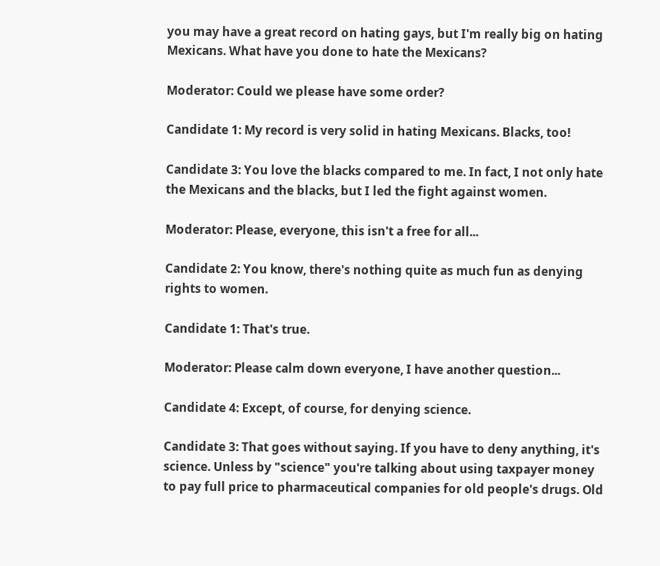you may have a great record on hating gays, but I'm really big on hating Mexicans. What have you done to hate the Mexicans?

Moderator: Could we please have some order?

Candidate 1: My record is very solid in hating Mexicans. Blacks, too!

Candidate 3: You love the blacks compared to me. In fact, I not only hate the Mexicans and the blacks, but I led the fight against women.

Moderator: Please, everyone, this isn't a free for all...

Candidate 2: You know, there's nothing quite as much fun as denying rights to women.

Candidate 1: That's true.

Moderator: Please calm down everyone, I have another question...

Candidate 4: Except, of course, for denying science.

Candidate 3: That goes without saying. If you have to deny anything, it's science. Unless by "science" you're talking about using taxpayer money to pay full price to pharmaceutical companies for old people's drugs. Old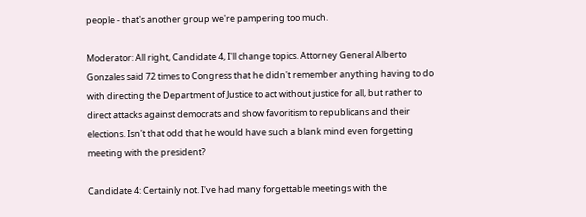people - that's another group we're pampering too much.

Moderator: All right, Candidate 4, I'll change topics. Attorney General Alberto Gonzales said 72 times to Congress that he didn't remember anything having to do with directing the Department of Justice to act without justice for all, but rather to direct attacks against democrats and show favoritism to republicans and their elections. Isn't that odd that he would have such a blank mind even forgetting meeting with the president?

Candidate 4: Certainly not. I've had many forgettable meetings with the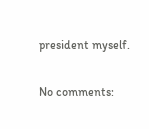president myself.

No comments: